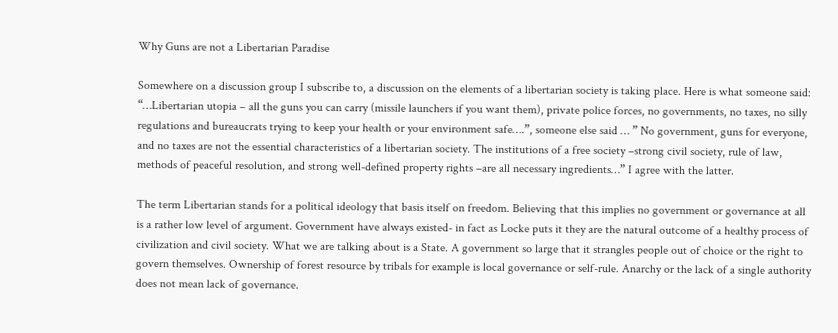Why Guns are not a Libertarian Paradise

Somewhere on a discussion group I subscribe to, a discussion on the elements of a libertarian society is taking place. Here is what someone said: “…Libertarian utopia – all the guns you can carry (missile launchers if you want them), private police forces, no governments, no taxes, no silly regulations and bureaucrats trying to keep your health or your environment safe….”, someone else said … ” No government, guns for everyone, and no taxes are not the essential characteristics of a libertarian society. The institutions of a free society –strong civil society, rule of law, methods of peaceful resolution, and strong well-defined property rights –are all necessary ingredients…” I agree with the latter.

The term Libertarian stands for a political ideology that basis itself on freedom. Believing that this implies no government or governance at all is a rather low level of argument. Government have always existed- in fact as Locke puts it they are the natural outcome of a healthy process of civilization and civil society. What we are talking about is a State. A government so large that it strangles people out of choice or the right to govern themselves. Ownership of forest resource by tribals for example is local governance or self-rule. Anarchy or the lack of a single authority does not mean lack of governance.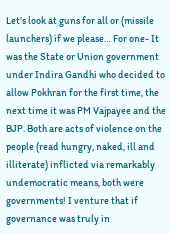Let’s look at guns for all or (missile launchers) if we please… For one- It was the State or Union government under Indira Gandhi who decided to allow Pokhran for the first time, the next time it was PM Vajpayee and the BJP. Both are acts of violence on the people (read hungry, naked, ill and illiterate) inflicted via remarkably undemocratic means, both were governments! I venture that if governance was truly in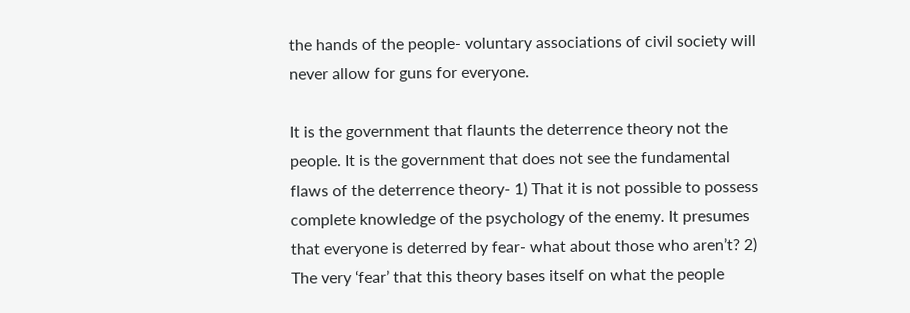the hands of the people- voluntary associations of civil society will never allow for guns for everyone.

It is the government that flaunts the deterrence theory not the people. It is the government that does not see the fundamental flaws of the deterrence theory- 1) That it is not possible to possess complete knowledge of the psychology of the enemy. It presumes that everyone is deterred by fear- what about those who aren’t? 2) The very ‘fear’ that this theory bases itself on what the people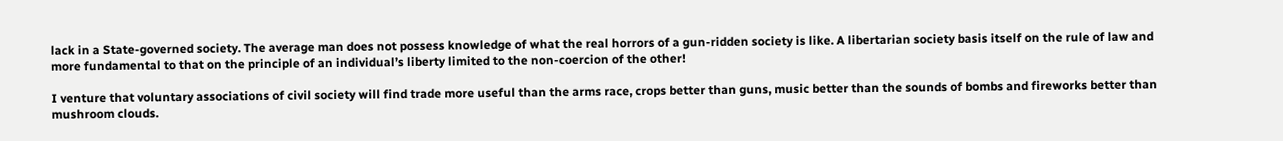lack in a State-governed society. The average man does not possess knowledge of what the real horrors of a gun-ridden society is like. A libertarian society basis itself on the rule of law and more fundamental to that on the principle of an individual’s liberty limited to the non-coercion of the other!

I venture that voluntary associations of civil society will find trade more useful than the arms race, crops better than guns, music better than the sounds of bombs and fireworks better than mushroom clouds.